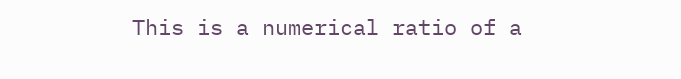This is a numerical ratio of a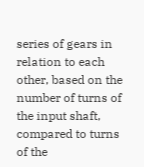series of gears in relation to each other, based on the number of turns of the input shaft, compared to turns of the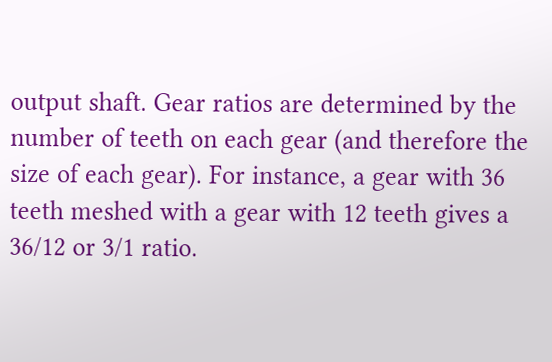output shaft. Gear ratios are determined by the number of teeth on each gear (and therefore the size of each gear). For instance, a gear with 36 teeth meshed with a gear with 12 teeth gives a 36/12 or 3/1 ratio.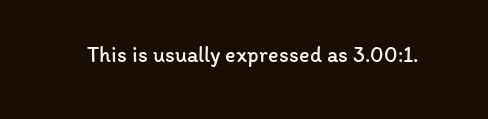This is usually expressed as 3.00:1.